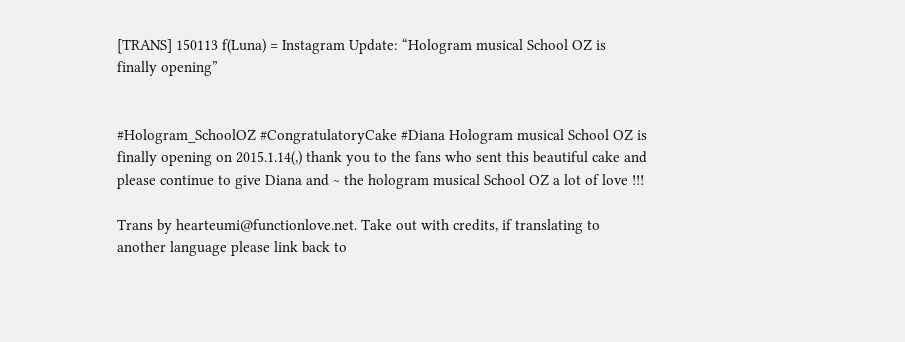[TRANS] 150113 f(Luna) = Instagram Update: “Hologram musical School OZ is finally opening”


#Hologram_SchoolOZ #CongratulatoryCake #Diana Hologram musical School OZ is finally opening on 2015.1.14(,) thank you to the fans who sent this beautiful cake and please continue to give Diana and ~ the hologram musical School OZ a lot of love !!!

Trans by hearteumi@functionlove.net. Take out with credits, if translating to another language please link back to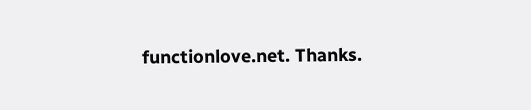functionlove.net. Thanks.